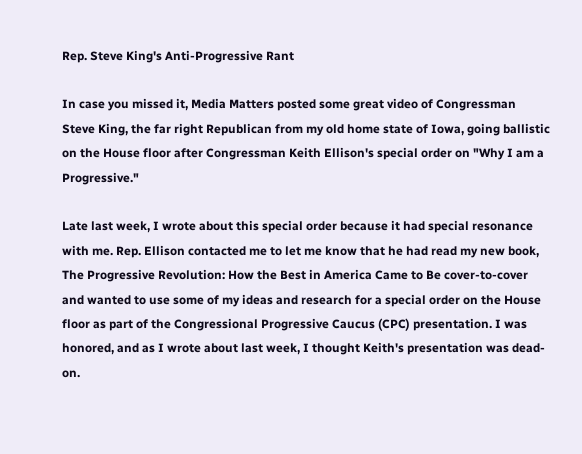Rep. Steve King's Anti-Progressive Rant

In case you missed it, Media Matters posted some great video of Congressman Steve King, the far right Republican from my old home state of Iowa, going ballistic on the House floor after Congressman Keith Ellison's special order on "Why I am a Progressive."

Late last week, I wrote about this special order because it had special resonance with me. Rep. Ellison contacted me to let me know that he had read my new book, The Progressive Revolution: How the Best in America Came to Be cover-to-cover and wanted to use some of my ideas and research for a special order on the House floor as part of the Congressional Progressive Caucus (CPC) presentation. I was honored, and as I wrote about last week, I thought Keith's presentation was dead-on.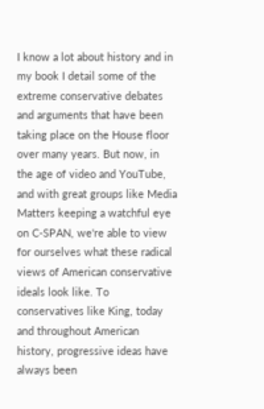I know a lot about history and in my book I detail some of the extreme conservative debates and arguments that have been taking place on the House floor over many years. But now, in the age of video and YouTube, and with great groups like Media Matters keeping a watchful eye on C-SPAN, we're able to view for ourselves what these radical views of American conservative ideals look like. To conservatives like King, today and throughout American history, progressive ideas have always been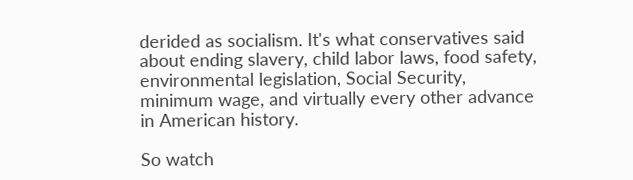derided as socialism. It's what conservatives said about ending slavery, child labor laws, food safety, environmental legislation, Social Security, minimum wage, and virtually every other advance in American history.

So watch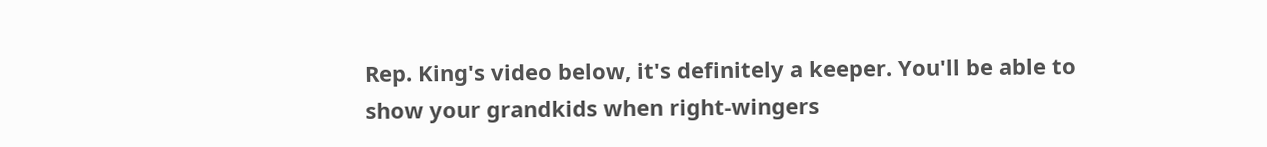Rep. King's video below, it's definitely a keeper. You'll be able to show your grandkids when right-wingers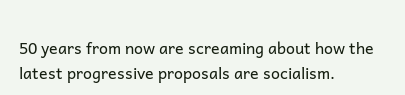50 years from now are screaming about how the latest progressive proposals are socialism.